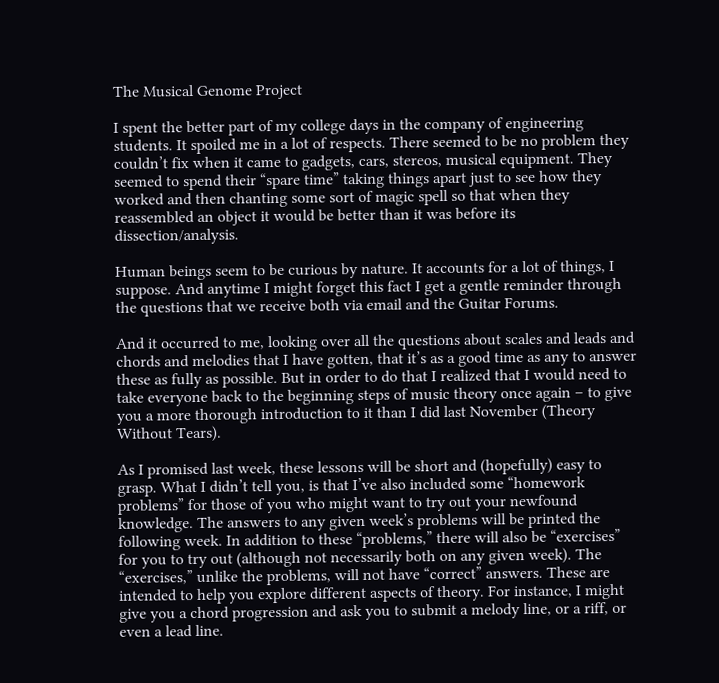The Musical Genome Project

I spent the better part of my college days in the company of engineering students. It spoiled me in a lot of respects. There seemed to be no problem they couldn’t fix when it came to gadgets, cars, stereos, musical equipment. They seemed to spend their “spare time” taking things apart just to see how they worked and then chanting some sort of magic spell so that when they reassembled an object it would be better than it was before its dissection/analysis.

Human beings seem to be curious by nature. It accounts for a lot of things, I suppose. And anytime I might forget this fact I get a gentle reminder through the questions that we receive both via email and the Guitar Forums.

And it occurred to me, looking over all the questions about scales and leads and chords and melodies that I have gotten, that it’s as a good time as any to answer these as fully as possible. But in order to do that I realized that I would need to take everyone back to the beginning steps of music theory once again – to give you a more thorough introduction to it than I did last November (Theory Without Tears).

As I promised last week, these lessons will be short and (hopefully) easy to grasp. What I didn’t tell you, is that I’ve also included some “homework problems” for those of you who might want to try out your newfound knowledge. The answers to any given week’s problems will be printed the following week. In addition to these “problems,” there will also be “exercises” for you to try out (although not necessarily both on any given week). The “exercises,” unlike the problems, will not have “correct” answers. These are intended to help you explore different aspects of theory. For instance, I might give you a chord progression and ask you to submit a melody line, or a riff, or even a lead line.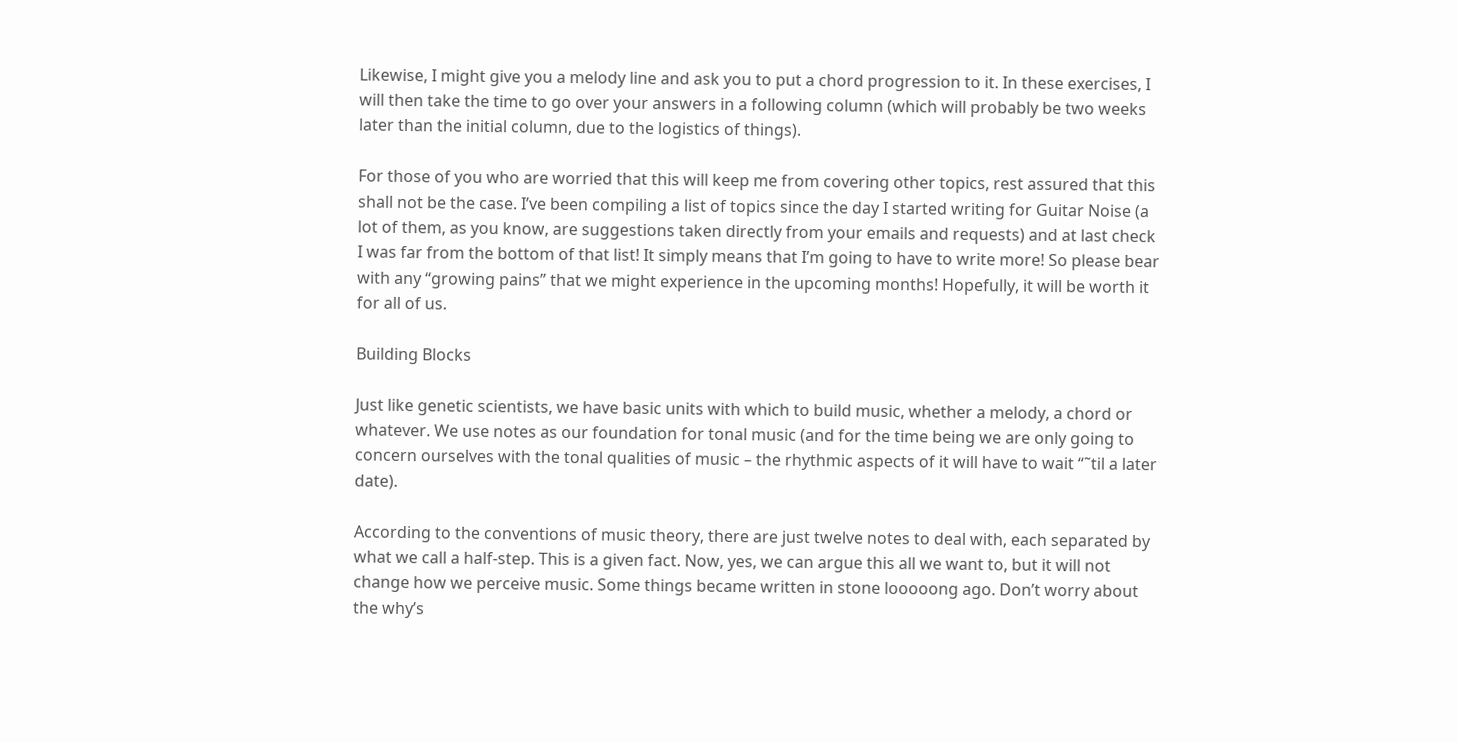Likewise, I might give you a melody line and ask you to put a chord progression to it. In these exercises, I will then take the time to go over your answers in a following column (which will probably be two weeks later than the initial column, due to the logistics of things).

For those of you who are worried that this will keep me from covering other topics, rest assured that this shall not be the case. I’ve been compiling a list of topics since the day I started writing for Guitar Noise (a lot of them, as you know, are suggestions taken directly from your emails and requests) and at last check I was far from the bottom of that list! It simply means that I’m going to have to write more! So please bear with any “growing pains” that we might experience in the upcoming months! Hopefully, it will be worth it for all of us.

Building Blocks

Just like genetic scientists, we have basic units with which to build music, whether a melody, a chord or whatever. We use notes as our foundation for tonal music (and for the time being we are only going to concern ourselves with the tonal qualities of music – the rhythmic aspects of it will have to wait “˜til a later date).

According to the conventions of music theory, there are just twelve notes to deal with, each separated by what we call a half-step. This is a given fact. Now, yes, we can argue this all we want to, but it will not change how we perceive music. Some things became written in stone looooong ago. Don’t worry about the why’s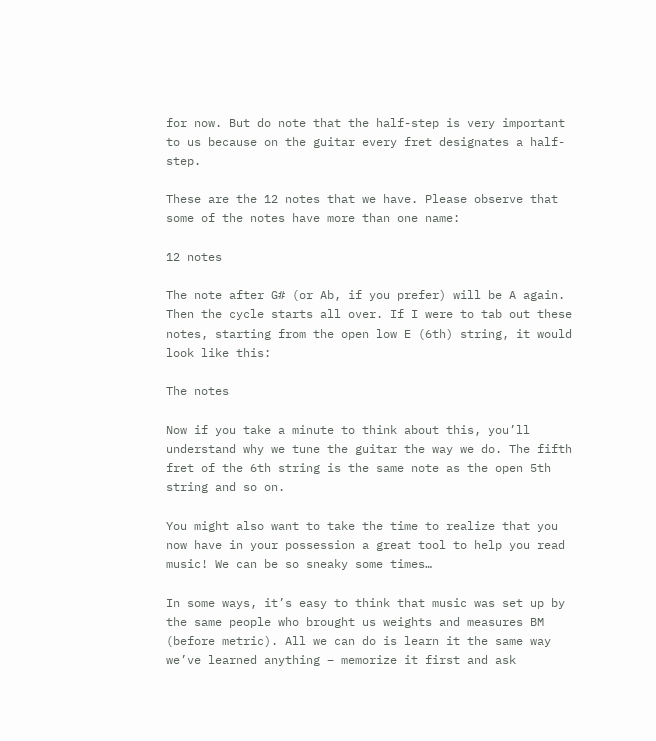for now. But do note that the half-step is very important to us because on the guitar every fret designates a half-step.

These are the 12 notes that we have. Please observe that some of the notes have more than one name:

12 notes

The note after G# (or Ab, if you prefer) will be A again. Then the cycle starts all over. If I were to tab out these notes, starting from the open low E (6th) string, it would look like this:

The notes

Now if you take a minute to think about this, you’ll understand why we tune the guitar the way we do. The fifth fret of the 6th string is the same note as the open 5th string and so on.

You might also want to take the time to realize that you now have in your possession a great tool to help you read music! We can be so sneaky some times…

In some ways, it’s easy to think that music was set up by the same people who brought us weights and measures BM (before metric). All we can do is learn it the same way we’ve learned anything – memorize it first and ask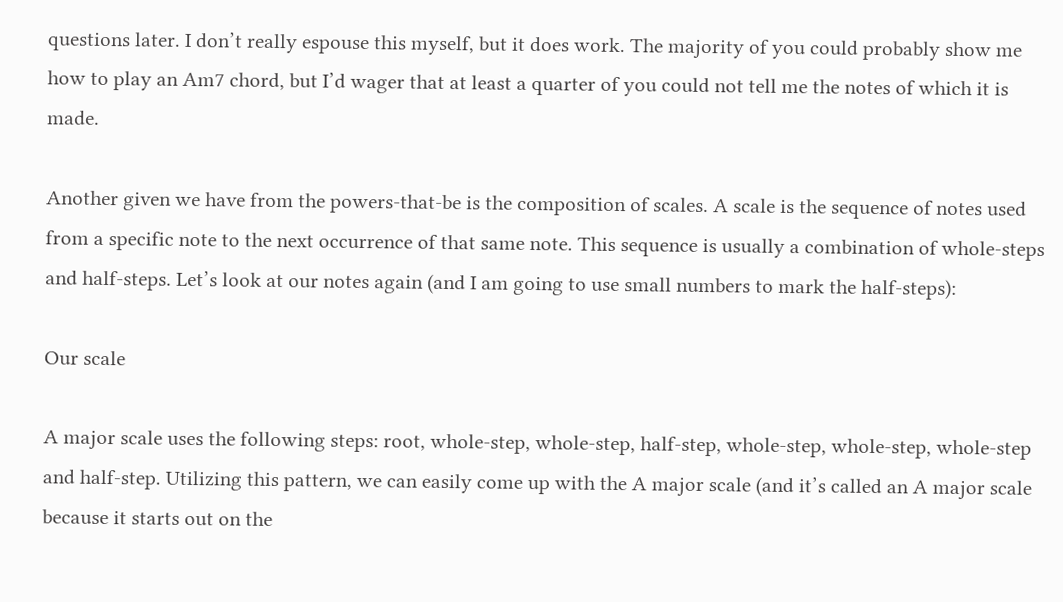questions later. I don’t really espouse this myself, but it does work. The majority of you could probably show me how to play an Am7 chord, but I’d wager that at least a quarter of you could not tell me the notes of which it is made.

Another given we have from the powers-that-be is the composition of scales. A scale is the sequence of notes used from a specific note to the next occurrence of that same note. This sequence is usually a combination of whole-steps and half-steps. Let’s look at our notes again (and I am going to use small numbers to mark the half-steps):

Our scale

A major scale uses the following steps: root, whole-step, whole-step, half-step, whole-step, whole-step, whole-step and half-step. Utilizing this pattern, we can easily come up with the A major scale (and it’s called an A major scale because it starts out on the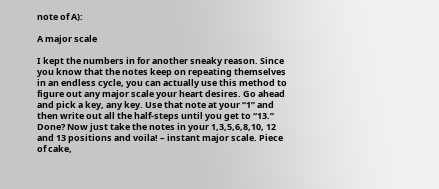note of A):

A major scale

I kept the numbers in for another sneaky reason. Since you know that the notes keep on repeating themselves in an endless cycle, you can actually use this method to figure out any major scale your heart desires. Go ahead and pick a key, any key. Use that note at your “1” and then write out all the half-steps until you get to “13.” Done? Now just take the notes in your 1,3,5,6,8,10, 12 and 13 positions and voila! – instant major scale. Piece of cake,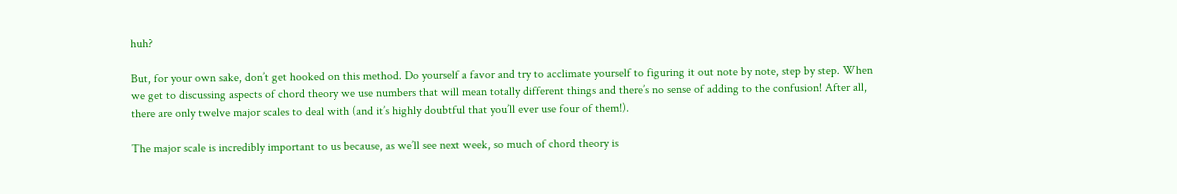huh?

But, for your own sake, don’t get hooked on this method. Do yourself a favor and try to acclimate yourself to figuring it out note by note, step by step. When we get to discussing aspects of chord theory we use numbers that will mean totally different things and there’s no sense of adding to the confusion! After all, there are only twelve major scales to deal with (and it’s highly doubtful that you’ll ever use four of them!).

The major scale is incredibly important to us because, as we’ll see next week, so much of chord theory is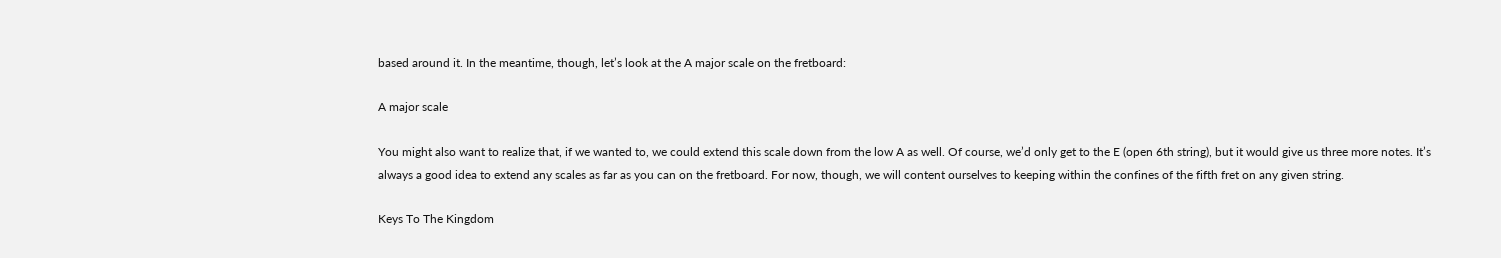based around it. In the meantime, though, let’s look at the A major scale on the fretboard:

A major scale

You might also want to realize that, if we wanted to, we could extend this scale down from the low A as well. Of course, we’d only get to the E (open 6th string), but it would give us three more notes. It’s always a good idea to extend any scales as far as you can on the fretboard. For now, though, we will content ourselves to keeping within the confines of the fifth fret on any given string.

Keys To The Kingdom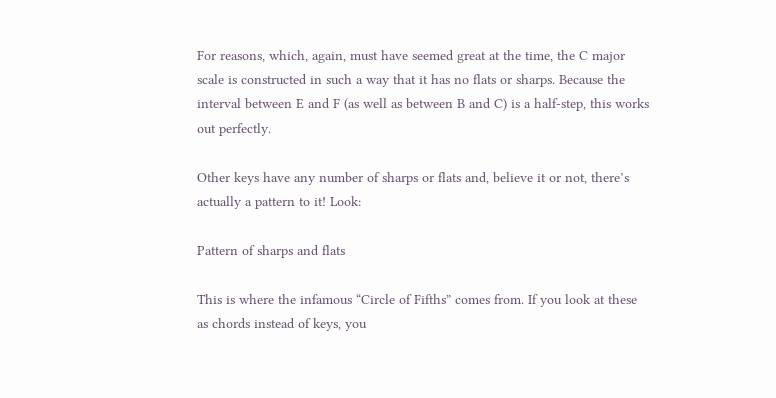For reasons, which, again, must have seemed great at the time, the C major scale is constructed in such a way that it has no flats or sharps. Because the interval between E and F (as well as between B and C) is a half-step, this works out perfectly.

Other keys have any number of sharps or flats and, believe it or not, there’s actually a pattern to it! Look:

Pattern of sharps and flats

This is where the infamous “Circle of Fifths” comes from. If you look at these as chords instead of keys, you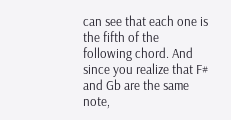can see that each one is the fifth of the following chord. And since you realize that F# and Gb are the same note,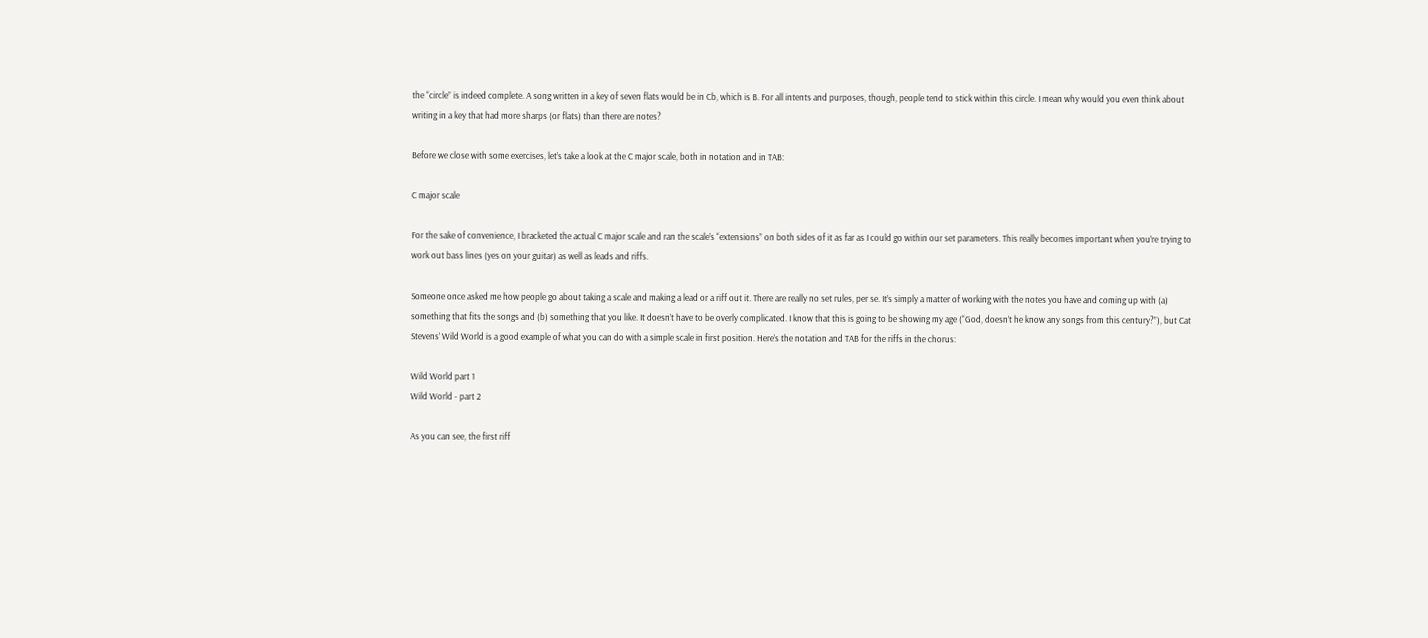the “circle” is indeed complete. A song written in a key of seven flats would be in Cb, which is B. For all intents and purposes, though, people tend to stick within this circle. I mean why would you even think about writing in a key that had more sharps (or flats) than there are notes?

Before we close with some exercises, let’s take a look at the C major scale, both in notation and in TAB:

C major scale

For the sake of convenience, I bracketed the actual C major scale and ran the scale’s “extensions” on both sides of it as far as I could go within our set parameters. This really becomes important when you’re trying to work out bass lines (yes on your guitar) as well as leads and riffs.

Someone once asked me how people go about taking a scale and making a lead or a riff out it. There are really no set rules, per se. It’s simply a matter of working with the notes you have and coming up with (a) something that fits the songs and (b) something that you like. It doesn’t have to be overly complicated. I know that this is going to be showing my age (“God, doesn’t he know any songs from this century?”), but Cat Stevens’ Wild World is a good example of what you can do with a simple scale in first position. Here’s the notation and TAB for the riffs in the chorus:

Wild World part 1
Wild World - part 2

As you can see, the first riff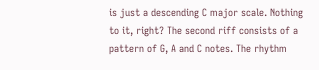is just a descending C major scale. Nothing to it, right? The second riff consists of a pattern of G, A and C notes. The rhythm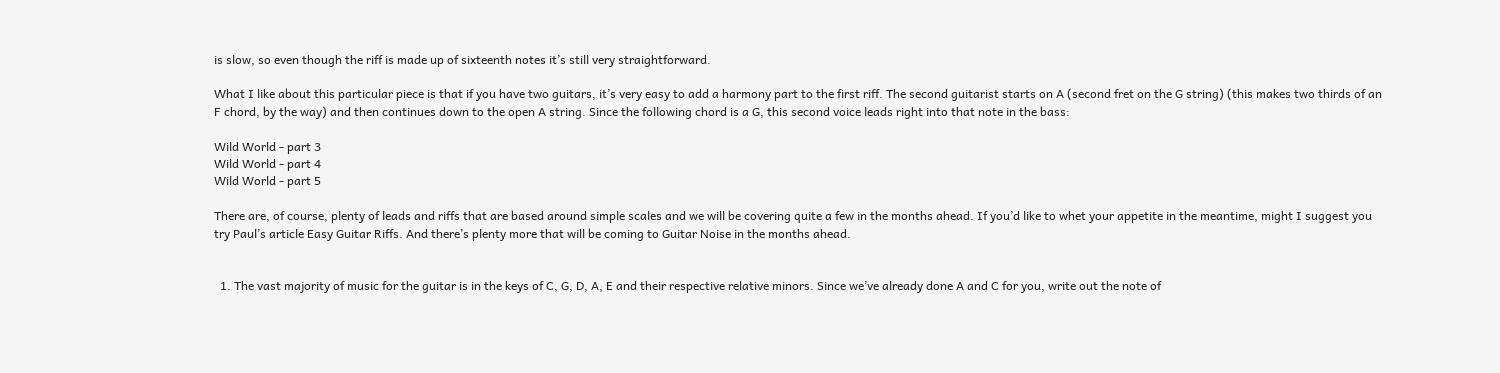is slow, so even though the riff is made up of sixteenth notes it’s still very straightforward.

What I like about this particular piece is that if you have two guitars, it’s very easy to add a harmony part to the first riff. The second guitarist starts on A (second fret on the G string) (this makes two thirds of an F chord, by the way) and then continues down to the open A string. Since the following chord is a G, this second voice leads right into that note in the bass:

Wild World - part 3
Wild World - part 4
Wild World - part 5

There are, of course, plenty of leads and riffs that are based around simple scales and we will be covering quite a few in the months ahead. If you’d like to whet your appetite in the meantime, might I suggest you try Paul’s article Easy Guitar Riffs. And there’s plenty more that will be coming to Guitar Noise in the months ahead.


  1. The vast majority of music for the guitar is in the keys of C, G, D, A, E and their respective relative minors. Since we’ve already done A and C for you, write out the note of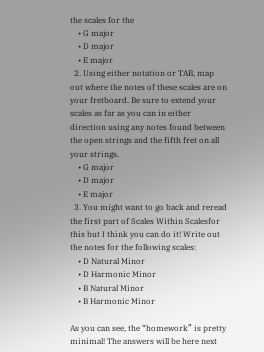the scales for the
    • G major
    • D major
    • E major
  2. Using either notation or TAB, map out where the notes of these scales are on your fretboard. Be sure to extend your scales as far as you can in either direction using any notes found between the open strings and the fifth fret on all your strings.
    • G major
    • D major
    • E major
  3. You might want to go back and reread the first part of Scales Within Scalesfor this but I think you can do it! Write out the notes for the following scales:
    • D Natural Minor
    • D Harmonic Minor
    • B Natural Minor
    • B Harmonic Minor

As you can see, the “homework” is pretty minimal! The answers will be here next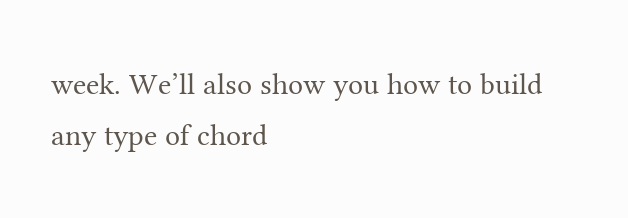week. We’ll also show you how to build any type of chord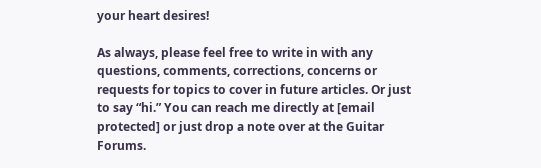your heart desires!

As always, please feel free to write in with any questions, comments, corrections, concerns or requests for topics to cover in future articles. Or just to say “hi.” You can reach me directly at [email protected] or just drop a note over at the Guitar Forums.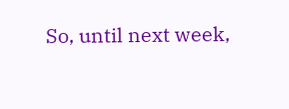So, until next week,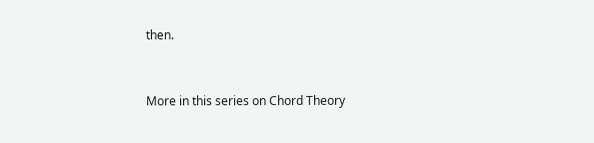then.


More in this series on Chord Theory